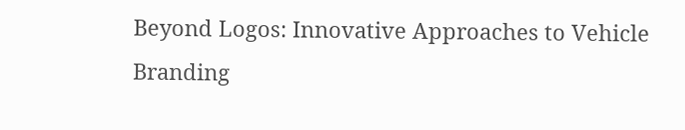Beyond Logos: Innovative Approaches to Vehicle Branding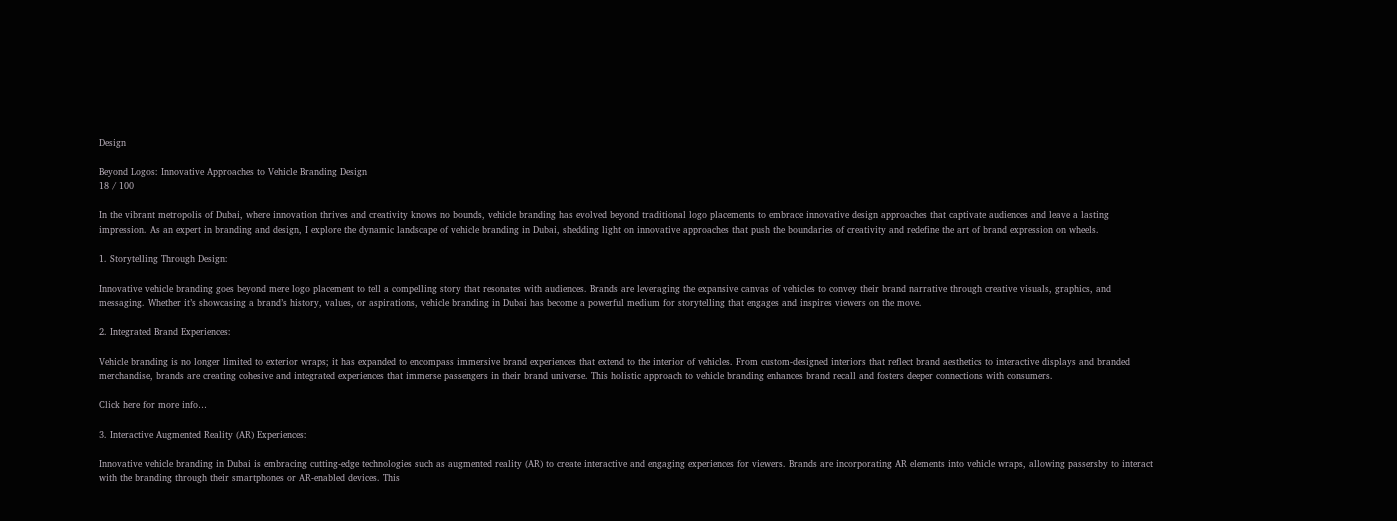Design

Beyond Logos: Innovative Approaches to Vehicle Branding Design
18 / 100

In the vibrant metropolis of Dubai, where innovation thrives and creativity knows no bounds, vehicle branding has evolved beyond traditional logo placements to embrace innovative design approaches that captivate audiences and leave a lasting impression. As an expert in branding and design, I explore the dynamic landscape of vehicle branding in Dubai, shedding light on innovative approaches that push the boundaries of creativity and redefine the art of brand expression on wheels.

1. Storytelling Through Design:

Innovative vehicle branding goes beyond mere logo placement to tell a compelling story that resonates with audiences. Brands are leveraging the expansive canvas of vehicles to convey their brand narrative through creative visuals, graphics, and messaging. Whether it’s showcasing a brand’s history, values, or aspirations, vehicle branding in Dubai has become a powerful medium for storytelling that engages and inspires viewers on the move.

2. Integrated Brand Experiences:

Vehicle branding is no longer limited to exterior wraps; it has expanded to encompass immersive brand experiences that extend to the interior of vehicles. From custom-designed interiors that reflect brand aesthetics to interactive displays and branded merchandise, brands are creating cohesive and integrated experiences that immerse passengers in their brand universe. This holistic approach to vehicle branding enhances brand recall and fosters deeper connections with consumers.

Click here for more info…

3. Interactive Augmented Reality (AR) Experiences:

Innovative vehicle branding in Dubai is embracing cutting-edge technologies such as augmented reality (AR) to create interactive and engaging experiences for viewers. Brands are incorporating AR elements into vehicle wraps, allowing passersby to interact with the branding through their smartphones or AR-enabled devices. This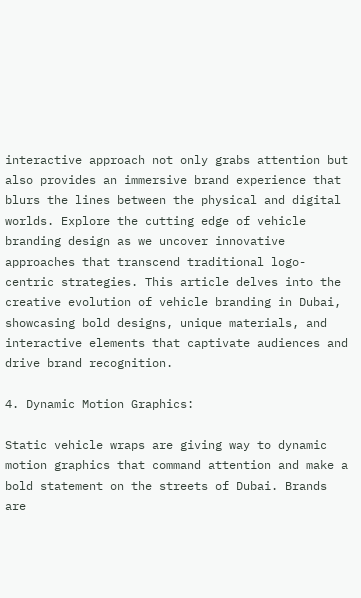interactive approach not only grabs attention but also provides an immersive brand experience that blurs the lines between the physical and digital worlds. Explore the cutting edge of vehicle branding design as we uncover innovative approaches that transcend traditional logo-centric strategies. This article delves into the creative evolution of vehicle branding in Dubai, showcasing bold designs, unique materials, and interactive elements that captivate audiences and drive brand recognition.

4. Dynamic Motion Graphics:

Static vehicle wraps are giving way to dynamic motion graphics that command attention and make a bold statement on the streets of Dubai. Brands are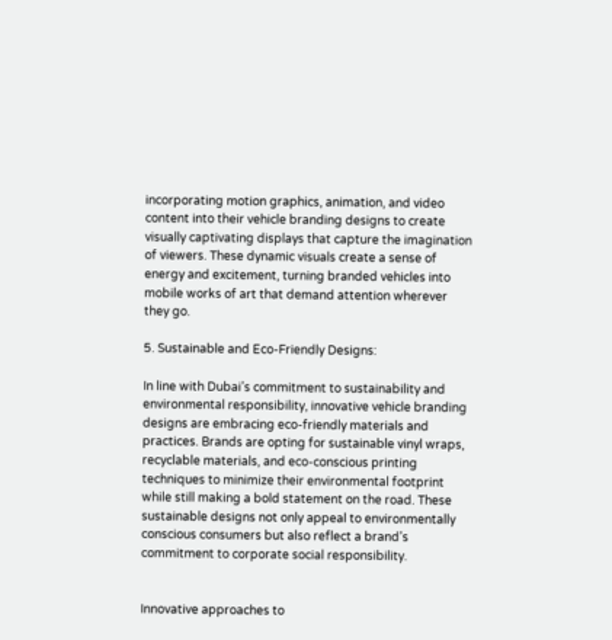incorporating motion graphics, animation, and video content into their vehicle branding designs to create visually captivating displays that capture the imagination of viewers. These dynamic visuals create a sense of energy and excitement, turning branded vehicles into mobile works of art that demand attention wherever they go.

5. Sustainable and Eco-Friendly Designs:

In line with Dubai’s commitment to sustainability and environmental responsibility, innovative vehicle branding designs are embracing eco-friendly materials and practices. Brands are opting for sustainable vinyl wraps, recyclable materials, and eco-conscious printing techniques to minimize their environmental footprint while still making a bold statement on the road. These sustainable designs not only appeal to environmentally conscious consumers but also reflect a brand’s commitment to corporate social responsibility.


Innovative approaches to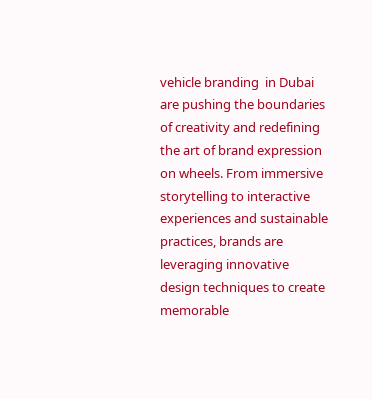vehicle branding  in Dubai are pushing the boundaries of creativity and redefining the art of brand expression on wheels. From immersive storytelling to interactive experiences and sustainable practices, brands are leveraging innovative design techniques to create memorable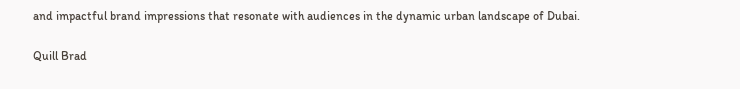and impactful brand impressions that resonate with audiences in the dynamic urban landscape of Dubai.

Quill Brad